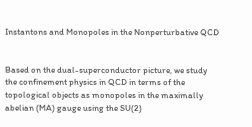Instantons and Monopoles in the Nonperturbative QCD


Based on the dual-superconductor picture, we study the confinement physics in QCD in terms of the topological objects as monopoles in the maximally abelian (MA) gauge using the SU(2)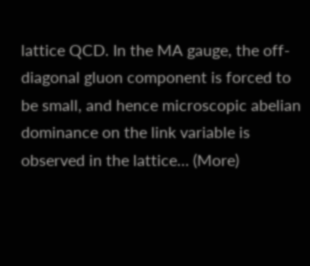lattice QCD. In the MA gauge, the off-diagonal gluon component is forced to be small, and hence microscopic abelian dominance on the link variable is observed in the lattice… (More)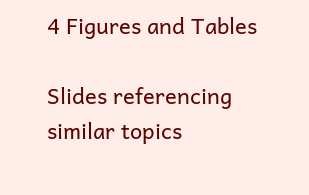4 Figures and Tables

Slides referencing similar topics